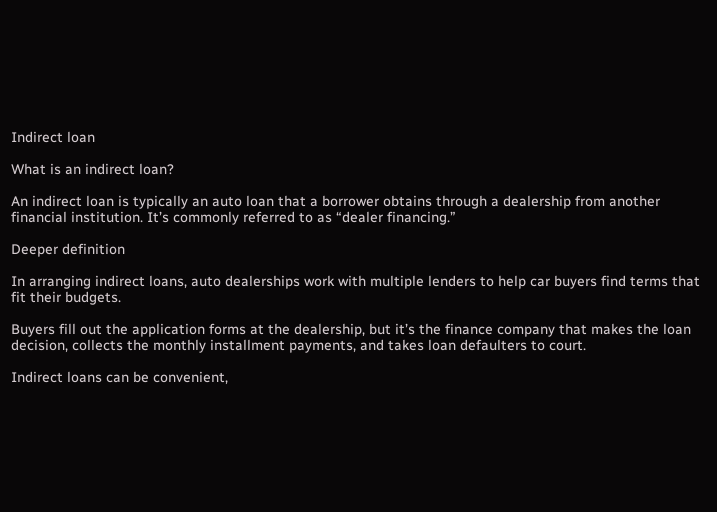Indirect loan

What is an indirect loan?

An indirect loan is typically an auto loan that a borrower obtains through a dealership from another financial institution. It’s commonly referred to as “dealer financing.”

Deeper definition

In arranging indirect loans, auto dealerships work with multiple lenders to help car buyers find terms that fit their budgets.

Buyers fill out the application forms at the dealership, but it’s the finance company that makes the loan decision, collects the monthly installment payments, and takes loan defaulters to court.

Indirect loans can be convenient,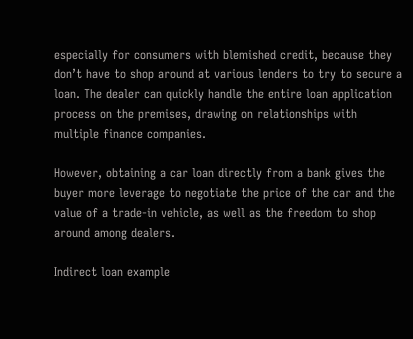especially for consumers with blemished credit, because they don’t have to shop around at various lenders to try to secure a loan. The dealer can quickly handle the entire loan application process on the premises, drawing on relationships with multiple finance companies.

However, obtaining a car loan directly from a bank gives the buyer more leverage to negotiate the price of the car and the value of a trade-in vehicle, as well as the freedom to shop around among dealers.

Indirect loan example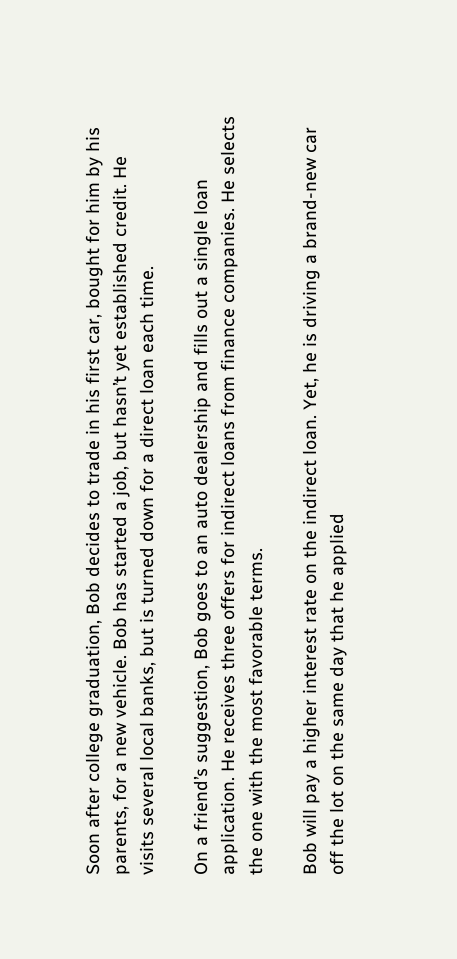Soon after college graduation, Bob decides to trade in his first car, bought for him by his parents, for a new vehicle. Bob has started a job, but hasn’t yet established credit. He visits several local banks, but is turned down for a direct loan each time.

On a friend’s suggestion, Bob goes to an auto dealership and fills out a single loan application. He receives three offers for indirect loans from finance companies. He selects the one with the most favorable terms.

Bob will pay a higher interest rate on the indirect loan. Yet, he is driving a brand-new car off the lot on the same day that he applied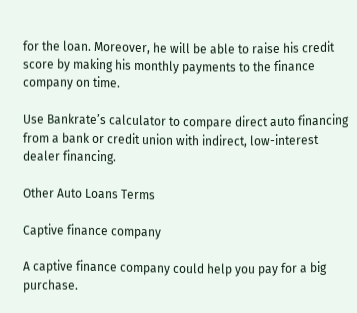for the loan. Moreover, he will be able to raise his credit score by making his monthly payments to the finance company on time.

Use Bankrate’s calculator to compare direct auto financing from a bank or credit union with indirect, low-interest dealer financing.

Other Auto Loans Terms

Captive finance company

A captive finance company could help you pay for a big purchase.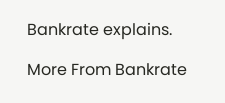Bankrate explains.

More From Bankrate